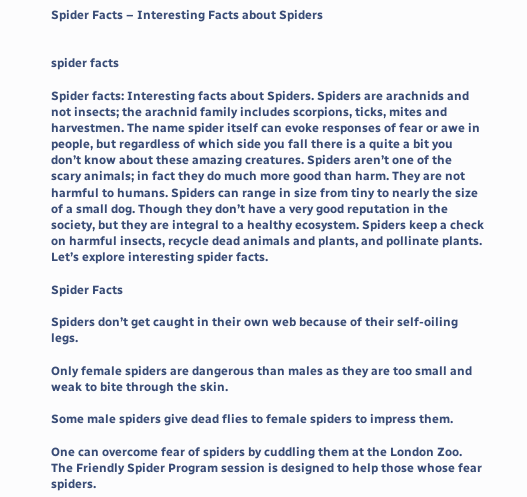Spider Facts – Interesting Facts about Spiders


spider facts

Spider facts: Interesting facts about Spiders. Spiders are arachnids and not insects; the arachnid family includes scorpions, ticks, mites and harvestmen. The name spider itself can evoke responses of fear or awe in people, but regardless of which side you fall there is a quite a bit you don’t know about these amazing creatures. Spiders aren’t one of the scary animals; in fact they do much more good than harm. They are not harmful to humans. Spiders can range in size from tiny to nearly the size of a small dog. Though they don’t have a very good reputation in the society, but they are integral to a healthy ecosystem. Spiders keep a check on harmful insects, recycle dead animals and plants, and pollinate plants. Let’s explore interesting spider facts.

Spider Facts

Spiders don’t get caught in their own web because of their self-oiling legs.

Only female spiders are dangerous than males as they are too small and weak to bite through the skin.

Some male spiders give dead flies to female spiders to impress them.

One can overcome fear of spiders by cuddling them at the London Zoo. The Friendly Spider Program session is designed to help those whose fear spiders.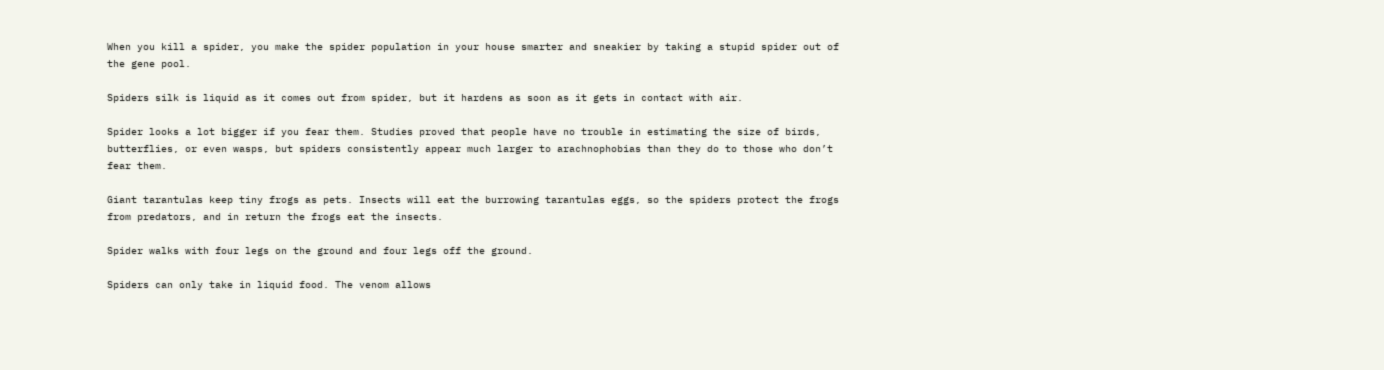When you kill a spider, you make the spider population in your house smarter and sneakier by taking a stupid spider out of the gene pool.

Spiders silk is liquid as it comes out from spider, but it hardens as soon as it gets in contact with air.

Spider looks a lot bigger if you fear them. Studies proved that people have no trouble in estimating the size of birds, butterflies, or even wasps, but spiders consistently appear much larger to arachnophobias than they do to those who don’t fear them.

Giant tarantulas keep tiny frogs as pets. Insects will eat the burrowing tarantulas eggs, so the spiders protect the frogs from predators, and in return the frogs eat the insects.

Spider walks with four legs on the ground and four legs off the ground.

Spiders can only take in liquid food. The venom allows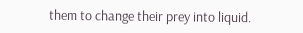them to change their prey into liquid.